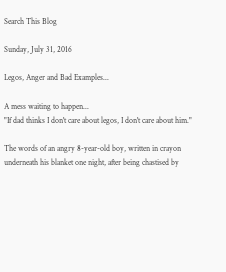Search This Blog

Sunday, July 31, 2016

Legos, Anger and Bad Examples...

A mess waiting to happen...
"If dad thinks I don't care about legos, I don't care about him."

The words of an angry 8-year-old boy, written in crayon underneath his blanket one night, after being chastised by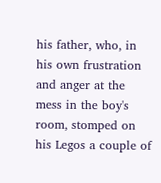his father, who, in his own frustration and anger at the mess in the boy's room, stomped on his Legos a couple of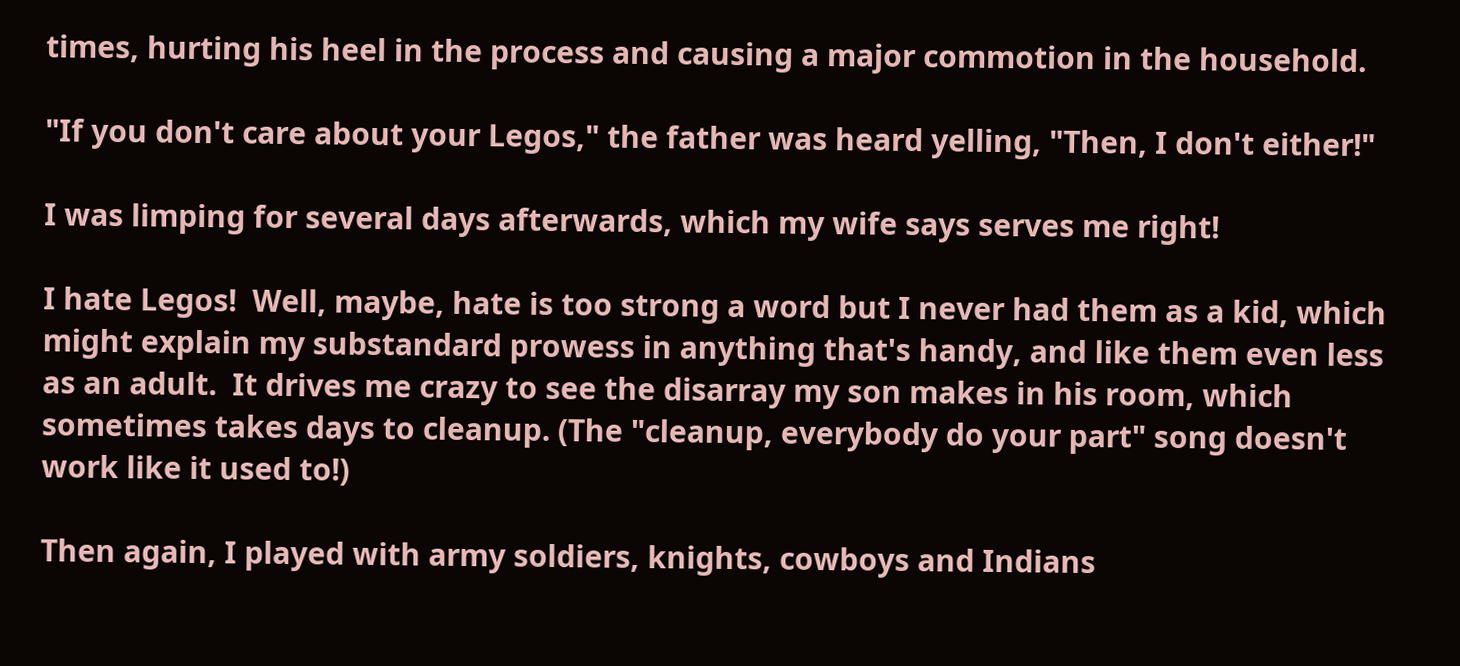times, hurting his heel in the process and causing a major commotion in the household.

"If you don't care about your Legos," the father was heard yelling, "Then, I don't either!"

I was limping for several days afterwards, which my wife says serves me right!

I hate Legos!  Well, maybe, hate is too strong a word but I never had them as a kid, which might explain my substandard prowess in anything that's handy, and like them even less as an adult.  It drives me crazy to see the disarray my son makes in his room, which sometimes takes days to cleanup. (The "cleanup, everybody do your part" song doesn't work like it used to!)

Then again, I played with army soldiers, knights, cowboys and Indians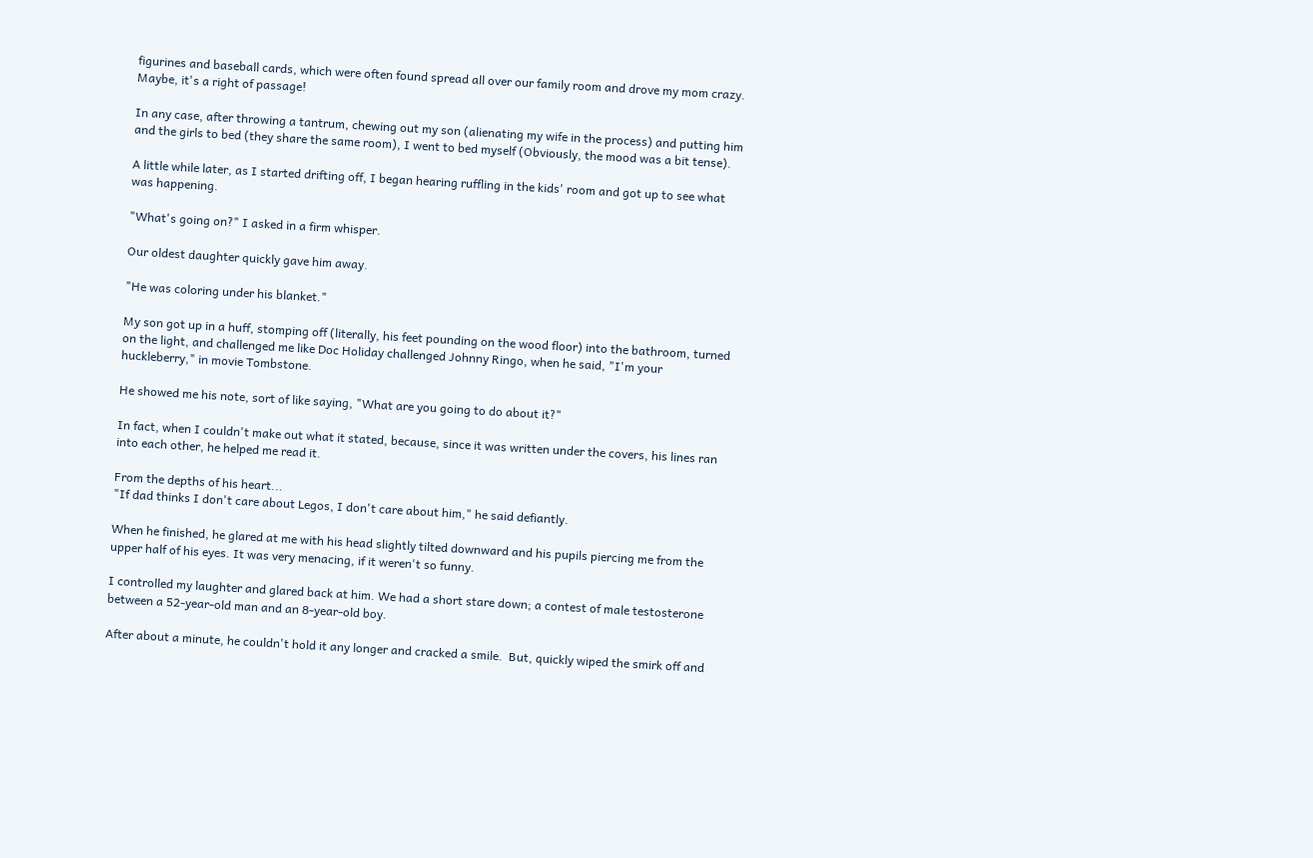figurines and baseball cards, which were often found spread all over our family room and drove my mom crazy.  Maybe, it's a right of passage!

In any case, after throwing a tantrum, chewing out my son (alienating my wife in the process) and putting him and the girls to bed (they share the same room), I went to bed myself (Obviously, the mood was a bit tense).

A little while later, as I started drifting off, I began hearing ruffling in the kids' room and got up to see what was happening.

"What's going on?" I asked in a firm whisper.

Our oldest daughter quickly gave him away.

"He was coloring under his blanket."

My son got up in a huff, stomping off (literally, his feet pounding on the wood floor) into the bathroom, turned on the light, and challenged me like Doc Holiday challenged Johnny Ringo, when he said, "I'm your huckleberry," in movie Tombstone.

He showed me his note, sort of like saying, "What are you going to do about it?"

In fact, when I couldn't make out what it stated, because, since it was written under the covers, his lines ran into each other, he helped me read it.

From the depths of his heart...
"If dad thinks I don't care about Legos, I don't care about him," he said defiantly.

When he finished, he glared at me with his head slightly tilted downward and his pupils piercing me from the upper half of his eyes. It was very menacing, if it weren't so funny.

I controlled my laughter and glared back at him. We had a short stare down; a contest of male testosterone between a 52-year-old man and an 8-year-old boy.

After about a minute, he couldn't hold it any longer and cracked a smile.  But, quickly wiped the smirk off and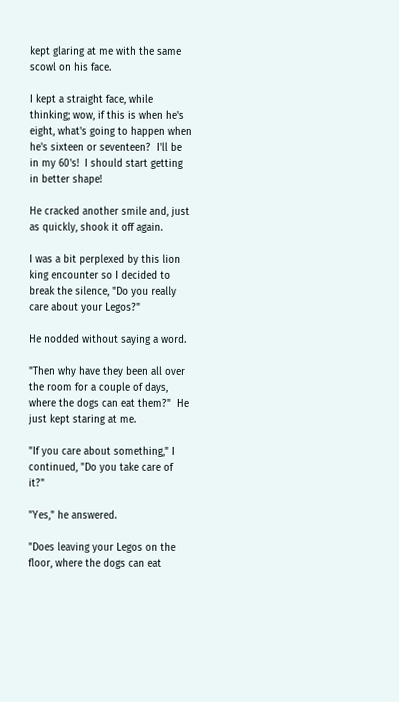kept glaring at me with the same scowl on his face.

I kept a straight face, while thinking; wow, if this is when he's eight, what's going to happen when he's sixteen or seventeen?  I'll be in my 60's!  I should start getting in better shape!

He cracked another smile and, just as quickly, shook it off again.

I was a bit perplexed by this lion king encounter so I decided to break the silence, "Do you really care about your Legos?"

He nodded without saying a word.

"Then why have they been all over the room for a couple of days, where the dogs can eat them?"  He just kept staring at me.

"If you care about something," I continued, "Do you take care of it?"

"Yes," he answered.

"Does leaving your Legos on the floor, where the dogs can eat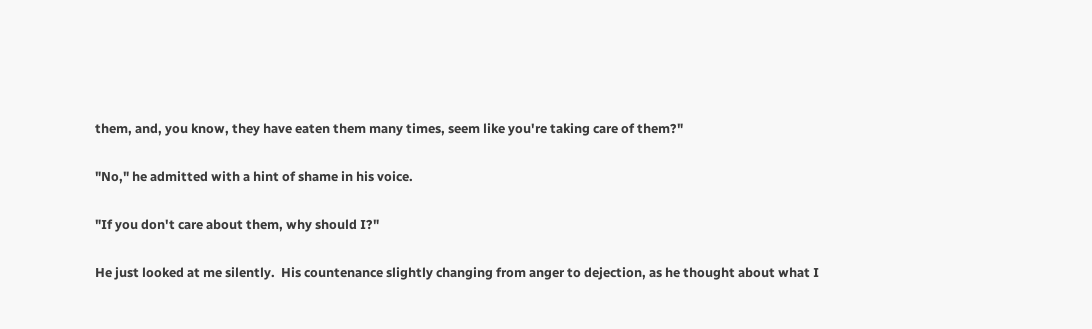them, and, you know, they have eaten them many times, seem like you're taking care of them?"

"No," he admitted with a hint of shame in his voice.

"If you don't care about them, why should I?"

He just looked at me silently.  His countenance slightly changing from anger to dejection, as he thought about what I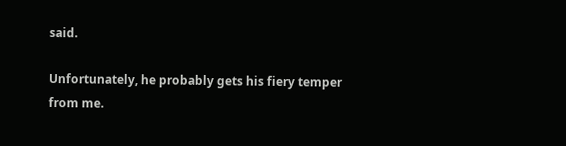said.

Unfortunately, he probably gets his fiery temper from me.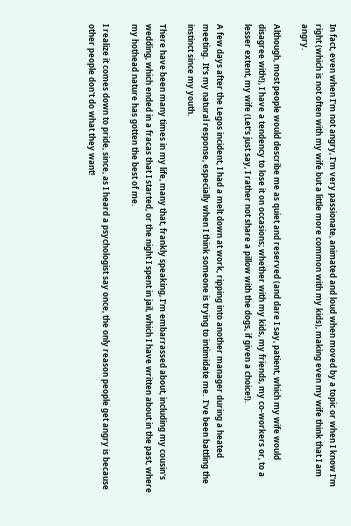In fact, even when I'm not angry, I'm very passionate, animated and loud when moved by a topic or when I know I'm right (which is not often with my wife but a little more common with my kids), making even my wife think that I am angry.

Although, most people would describe me as quiet and reserved (and dare I say, patient, which my wife would disagree with!), I have a tendency to lose it on occasions; whether with my kids, my friends, my co-workers or, to a lesser extent, my wife (Let's just say, I rather not share a pillow with the dogs, if given a choice!).

A few days after the Legos incident, I had a melt down at work, ripping into another manager during a heated meeting.  It's my natural response, especially when I think someone is trying to intimidate me.  I've been battling the instinct since my youth.

There have been many times in my life, many that, frankly speaking, I'm embarrassed about, including my cousin's wedding, which ended in a fracas that I started, or the night I spent in jail, which I have written about in the past, where my hothead nature has gotten the best of me.

I realize it comes down to pride, since, as I heard a psychologist say once, the only reason people get angry is because other people don't do what they want!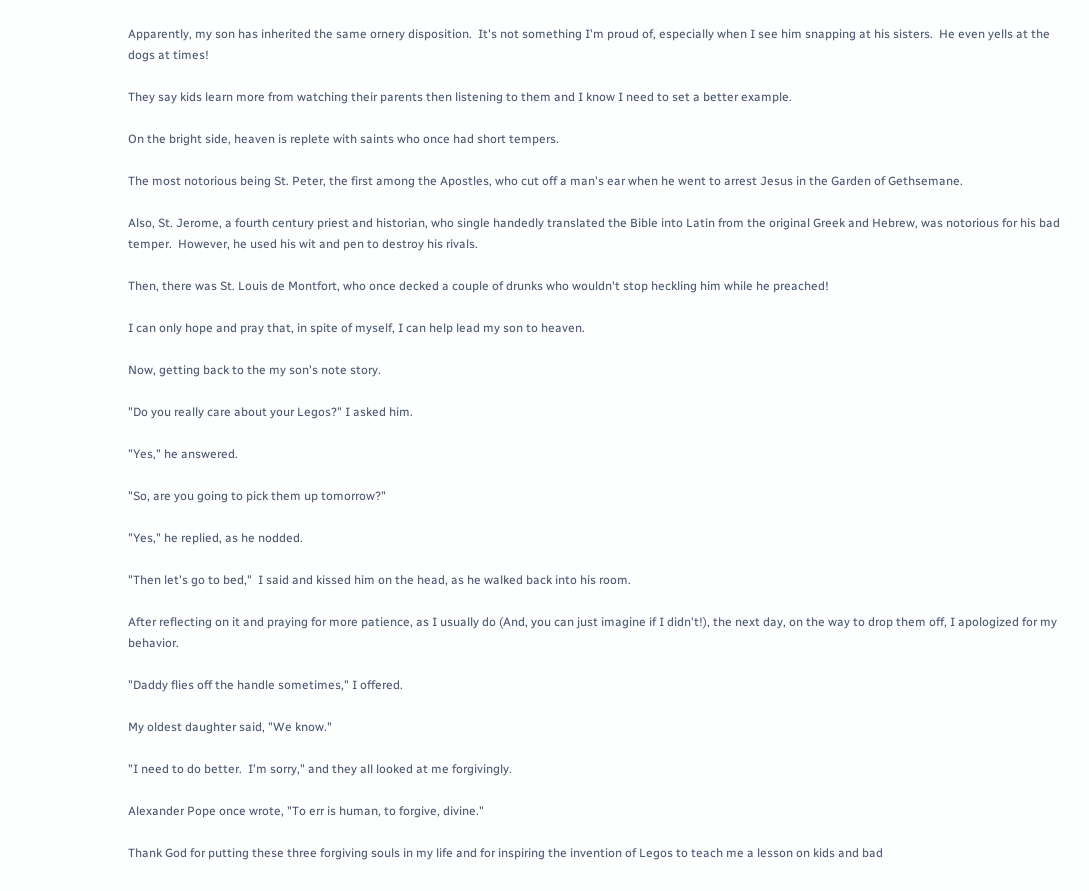Apparently, my son has inherited the same ornery disposition.  It's not something I'm proud of, especially when I see him snapping at his sisters.  He even yells at the dogs at times!

They say kids learn more from watching their parents then listening to them and I know I need to set a better example.

On the bright side, heaven is replete with saints who once had short tempers.

The most notorious being St. Peter, the first among the Apostles, who cut off a man's ear when he went to arrest Jesus in the Garden of Gethsemane.

Also, St. Jerome, a fourth century priest and historian, who single handedly translated the Bible into Latin from the original Greek and Hebrew, was notorious for his bad temper.  However, he used his wit and pen to destroy his rivals.

Then, there was St. Louis de Montfort, who once decked a couple of drunks who wouldn't stop heckling him while he preached!

I can only hope and pray that, in spite of myself, I can help lead my son to heaven.

Now, getting back to the my son's note story.

"Do you really care about your Legos?" I asked him.

"Yes," he answered.

"So, are you going to pick them up tomorrow?"

"Yes," he replied, as he nodded.

"Then let's go to bed,"  I said and kissed him on the head, as he walked back into his room.

After reflecting on it and praying for more patience, as I usually do (And, you can just imagine if I didn't!), the next day, on the way to drop them off, I apologized for my behavior.

"Daddy flies off the handle sometimes," I offered.

My oldest daughter said, "We know."

"I need to do better.  I'm sorry," and they all looked at me forgivingly.

Alexander Pope once wrote, "To err is human, to forgive, divine."

Thank God for putting these three forgiving souls in my life and for inspiring the invention of Legos to teach me a lesson on kids and bad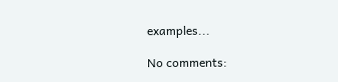examples...

No comments: